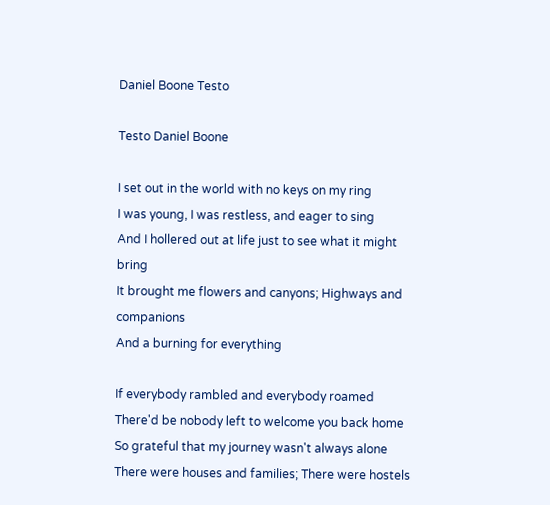Daniel Boone Testo

Testo Daniel Boone

I set out in the world with no keys on my ring
I was young, I was restless, and eager to sing
And I hollered out at life just to see what it might bring
It brought me flowers and canyons; Highways and companions
And a burning for everything

If everybody rambled and everybody roamed
There'd be nobody left to welcome you back home
So grateful that my journey wasn't always alone
There were houses and families; There were hostels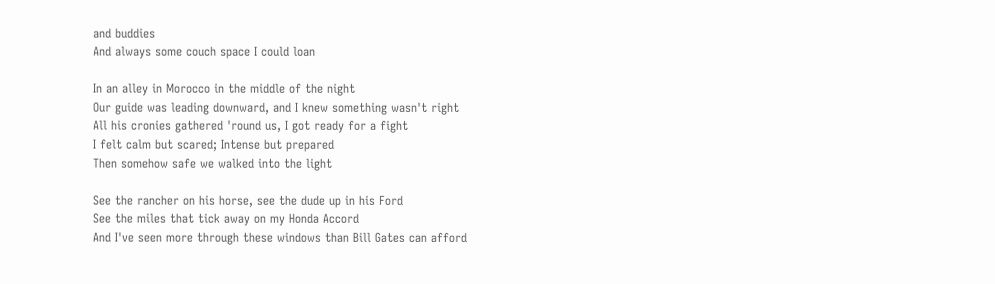and buddies
And always some couch space I could loan

In an alley in Morocco in the middle of the night
Our guide was leading downward, and I knew something wasn't right
All his cronies gathered 'round us, I got ready for a fight
I felt calm but scared; Intense but prepared
Then somehow safe we walked into the light

See the rancher on his horse, see the dude up in his Ford
See the miles that tick away on my Honda Accord
And I've seen more through these windows than Bill Gates can afford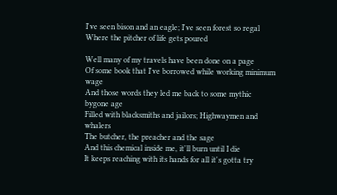I've seen bison and an eagle; I've seen forest so regal
Where the pitcher of life gets poured

Well many of my travels have been done on a page
Of some book that I've borrowed while working minimum wage
And those words they led me back to some mythic bygone age
Filled with blacksmiths and jailors; Highwaymen and whalers
The butcher, the preacher and the sage
And this chemical inside me, it'll burn until I die
It keeps reaching with its hands for all it's gotta try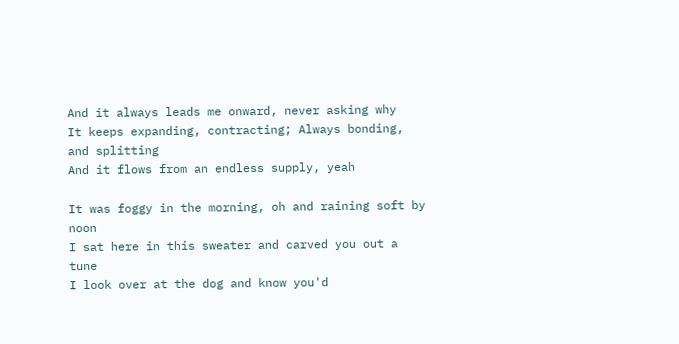And it always leads me onward, never asking why
It keeps expanding, contracting; Always bonding, and splitting
And it flows from an endless supply, yeah

It was foggy in the morning, oh and raining soft by noon
I sat here in this sweater and carved you out a tune
I look over at the dog and know you'd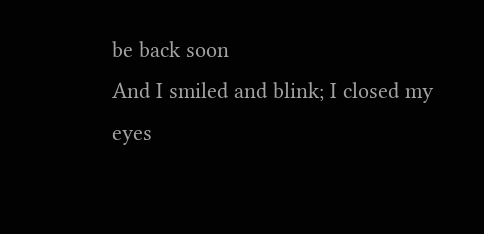be back soon
And I smiled and blink; I closed my eyes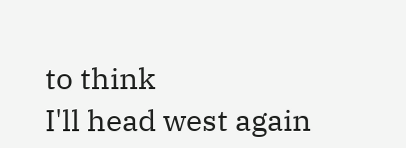to think
I'll head west again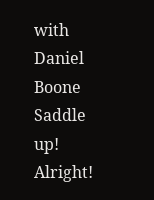with Daniel Boone
Saddle up! Alright!